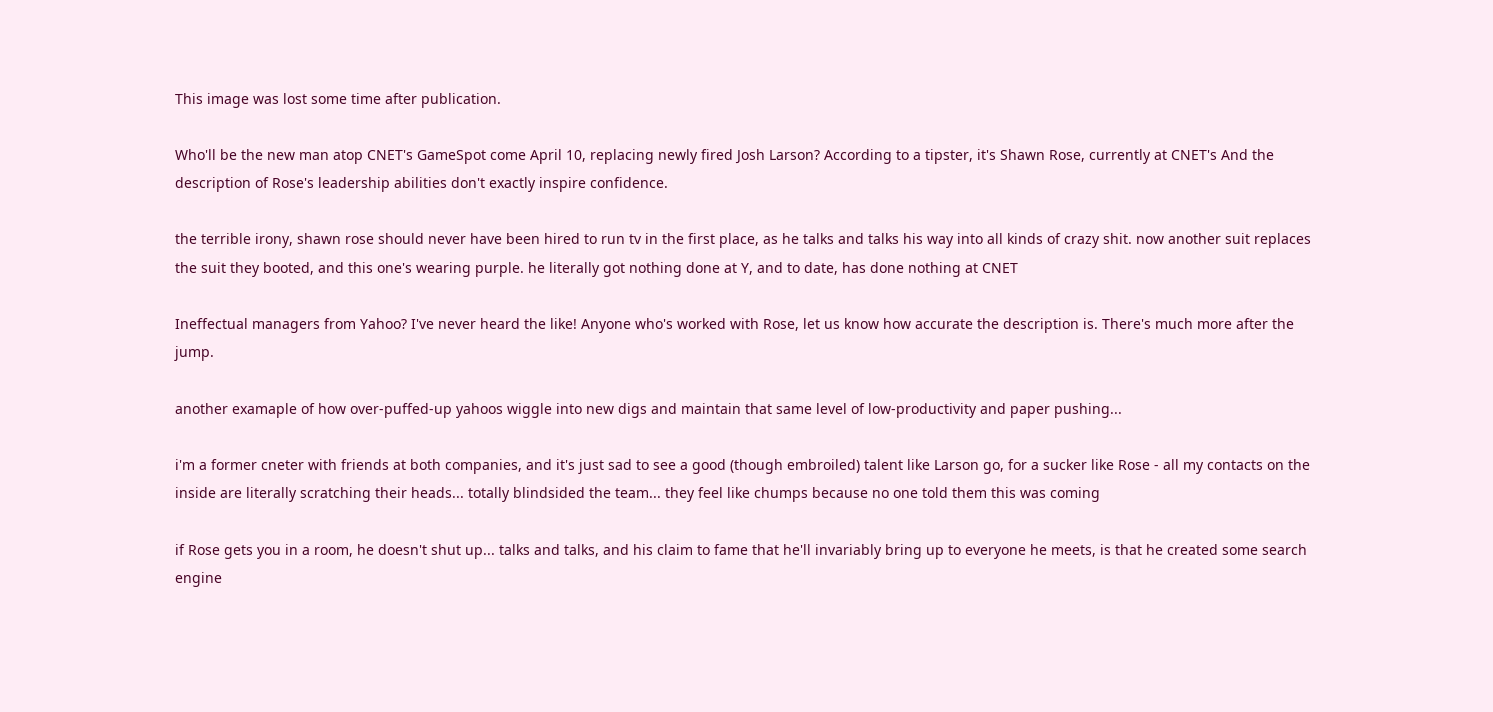This image was lost some time after publication.

Who'll be the new man atop CNET's GameSpot come April 10, replacing newly fired Josh Larson? According to a tipster, it's Shawn Rose, currently at CNET's And the description of Rose's leadership abilities don't exactly inspire confidence.

the terrible irony, shawn rose should never have been hired to run tv in the first place, as he talks and talks his way into all kinds of crazy shit. now another suit replaces the suit they booted, and this one's wearing purple. he literally got nothing done at Y, and to date, has done nothing at CNET

Ineffectual managers from Yahoo? I've never heard the like! Anyone who's worked with Rose, let us know how accurate the description is. There's much more after the jump.

another examaple of how over-puffed-up yahoos wiggle into new digs and maintain that same level of low-productivity and paper pushing...

i'm a former cneter with friends at both companies, and it's just sad to see a good (though embroiled) talent like Larson go, for a sucker like Rose - all my contacts on the inside are literally scratching their heads... totally blindsided the team... they feel like chumps because no one told them this was coming

if Rose gets you in a room, he doesn't shut up... talks and talks, and his claim to fame that he'll invariably bring up to everyone he meets, is that he created some search engine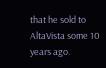that he sold to AltaVista some 10 years ago.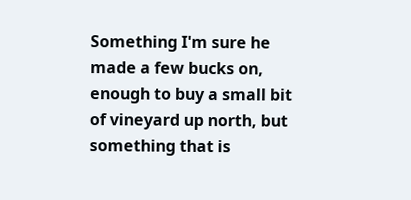Something I'm sure he made a few bucks on, enough to buy a small bit of vineyard up north, but something that is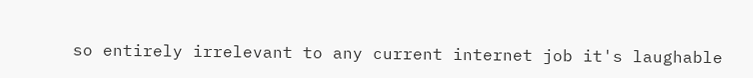so entirely irrelevant to any current internet job it's laughable